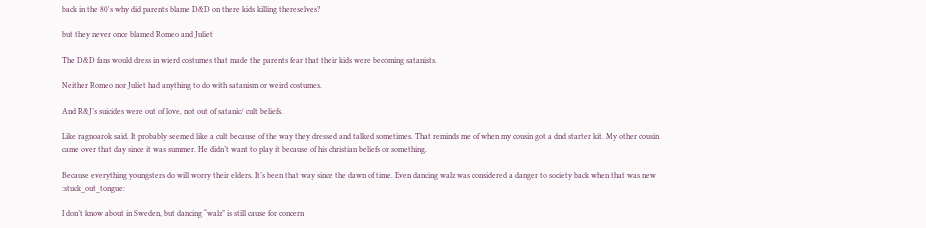back in the 80's why did parents blame D&D on there kids killing thereselves?

but they never once blamed Romeo and Juliet

The D&D fans would dress in wierd costumes that made the parents fear that their kids were becoming satanists.

Neither Romeo nor Juliet had anything to do with satanism or weird costumes.

And R&J’s suicides were out of love, not out of satanic/ cult beliefs.

Like ragnoarok said. It probably seemed like a cult because of the way they dressed and talked sometimes. That reminds me of when my cousin got a dnd starter kit. My other cousin came over that day since it was summer. He didn’t want to play it because of his christian beliefs or something.

Because everything youngsters do will worry their elders. It’s been that way since the dawn of time. Even dancing walz was considered a danger to society back when that was new :stuck_out_tongue:

I don’t know about in Sweden, but dancing “walz” is still cause for concern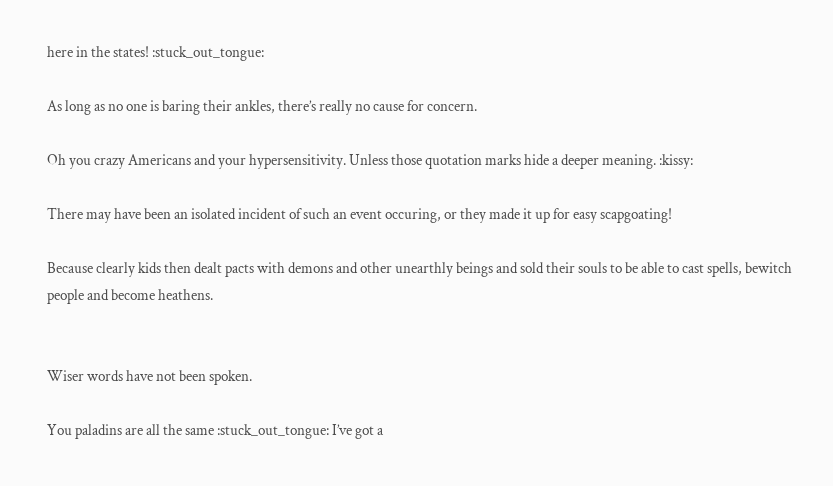here in the states! :stuck_out_tongue:

As long as no one is baring their ankles, there’s really no cause for concern.

Oh you crazy Americans and your hypersensitivity. Unless those quotation marks hide a deeper meaning. :kissy:

There may have been an isolated incident of such an event occuring, or they made it up for easy scapgoating!

Because clearly kids then dealt pacts with demons and other unearthly beings and sold their souls to be able to cast spells, bewitch people and become heathens.


Wiser words have not been spoken.

You paladins are all the same :stuck_out_tongue: I’ve got a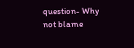question- Why not blame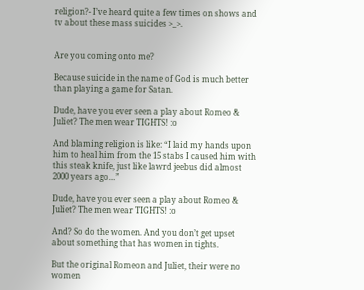religion?- I’ve heard quite a few times on shows and tv about these mass suicides >_>.


Are you coming onto me?

Because suicide in the name of God is much better than playing a game for Satan.

Dude, have you ever seen a play about Romeo & Juliet? The men wear TIGHTS! :o

And blaming religion is like: “I laid my hands upon him to heal him from the 15 stabs I caused him with this steak knife, just like lawrd jeebus did almost 2000 years ago…”

Dude, have you ever seen a play about Romeo & Juliet? The men wear TIGHTS! :o

And? So do the women. And you don’t get upset about something that has women in tights.

But the original Romeon and Juliet, their were no women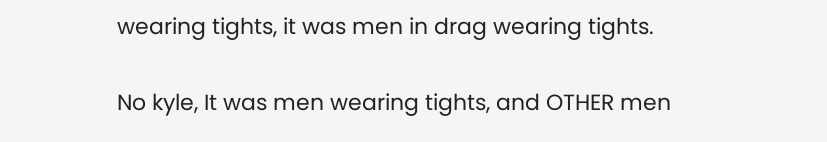wearing tights, it was men in drag wearing tights.

No kyle, It was men wearing tights, and OTHER men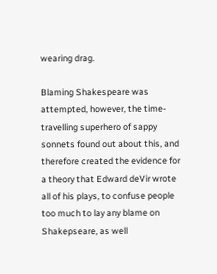wearing drag.

Blaming Shakespeare was attempted, however, the time-travelling superhero of sappy sonnets found out about this, and therefore created the evidence for a theory that Edward deVir wrote all of his plays, to confuse people too much to lay any blame on Shakepseare, as well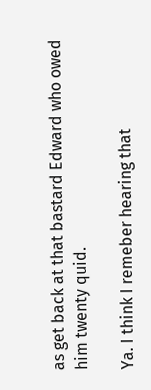as get back at that bastard Edward who owed him twenty quid.

Ya. I think I remeber hearing that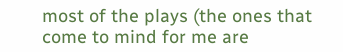most of the plays (the ones that come to mind for me are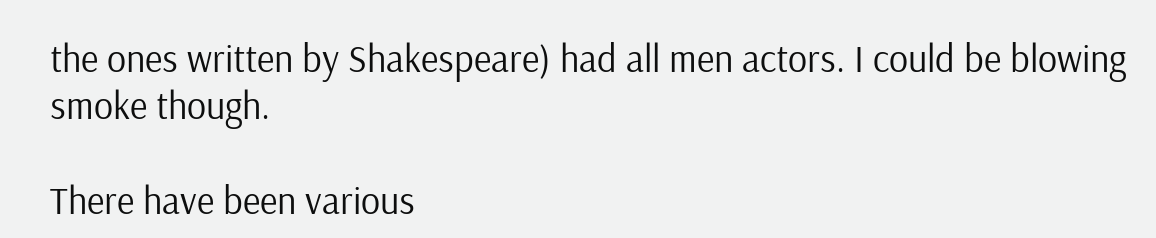the ones written by Shakespeare) had all men actors. I could be blowing smoke though.

There have been various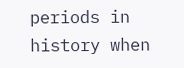periods in history when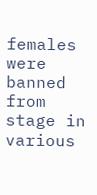females were banned from stage in various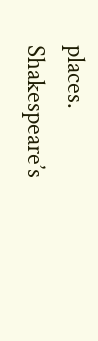places. Shakespeare’s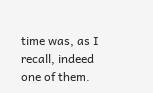time was, as I recall, indeed one of them.